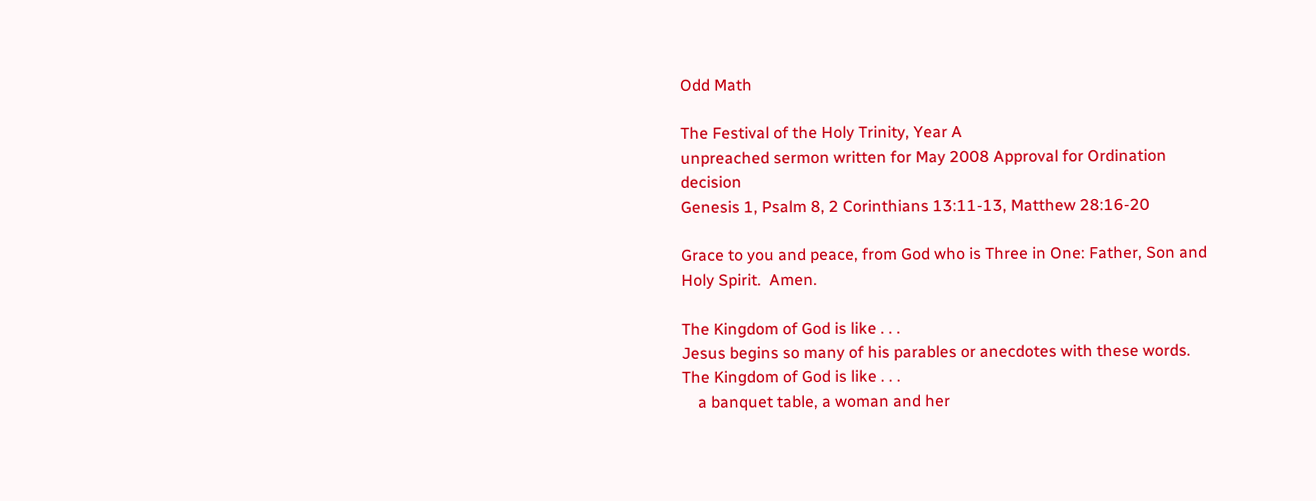Odd Math

The Festival of the Holy Trinity, Year A
unpreached sermon written for May 2008 Approval for Ordination decision
Genesis 1, Psalm 8, 2 Corinthians 13:11-13, Matthew 28:16-20

Grace to you and peace, from God who is Three in One: Father, Son and Holy Spirit.  Amen.

The Kingdom of God is like . . .
Jesus begins so many of his parables or anecdotes with these words.
The Kingdom of God is like . . .
    a banquet table, a woman and her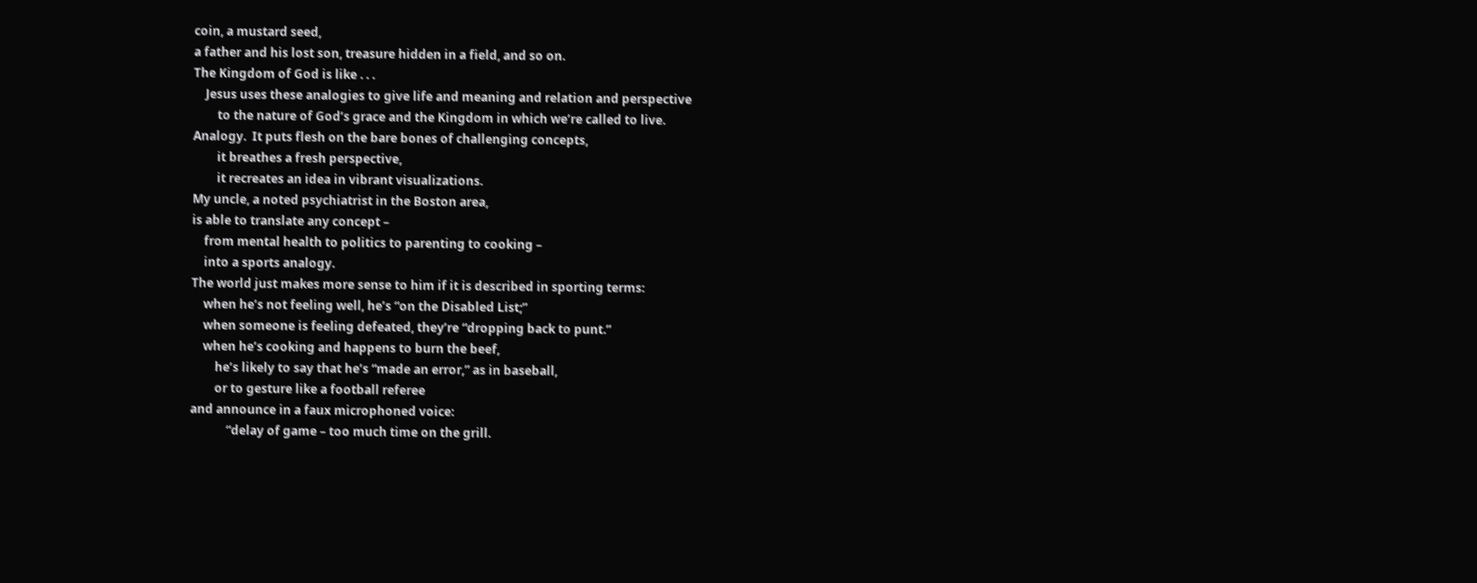coin, a mustard seed,
a father and his lost son, treasure hidden in a field, and so on.
The Kingdom of God is like . . .
    Jesus uses these analogies to give life and meaning and relation and perspective
        to the nature of God’s grace and the Kingdom in which we’re called to live.
Analogy.  It puts flesh on the bare bones of challenging concepts,
        it breathes a fresh perspective,
        it recreates an idea in vibrant visualizations.
My uncle, a noted psychiatrist in the Boston area,
is able to translate any concept –
    from mental health to politics to parenting to cooking –
    into a sports analogy.
The world just makes more sense to him if it is described in sporting terms:
    when he’s not feeling well, he’s “on the Disabled List;”
    when someone is feeling defeated, they’re “dropping back to punt.”
    when he’s cooking and happens to burn the beef,
        he’s likely to say that he’s “made an error,” as in baseball,
        or to gesture like a football referee
and announce in a faux microphoned voice:
            “delay of game – too much time on the grill.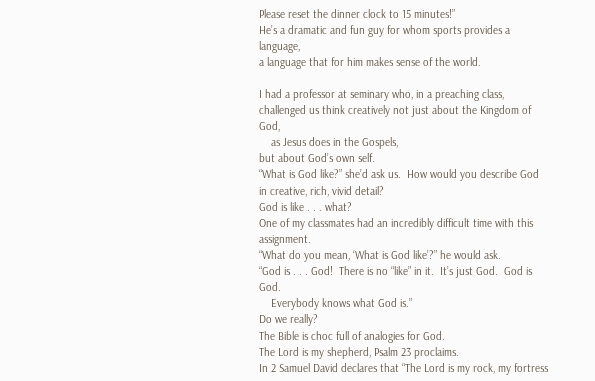Please reset the dinner clock to 15 minutes!”
He’s a dramatic and fun guy for whom sports provides a language,
a language that for him makes sense of the world.

I had a professor at seminary who, in a preaching class,
challenged us think creatively not just about the Kingdom of God,
    as Jesus does in the Gospels,
but about God’s own self.
“What is God like?” she’d ask us.  How would you describe God in creative, rich, vivid detail?
God is like . . . what?
One of my classmates had an incredibly difficult time with this assignment.
“What do you mean, ‘What is God like’?” he would ask.
“God is . . . God!  There is no “like” in it.  It’s just God.  God is God.
    Everybody knows what God is.”
Do we really?
The Bible is choc full of analogies for God.
The Lord is my shepherd, Psalm 23 proclaims.
In 2 Samuel David declares that “The Lord is my rock, my fortress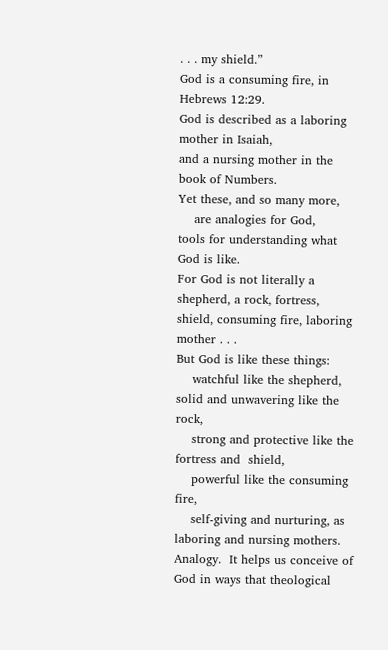. . . my shield.”
God is a consuming fire, in Hebrews 12:29.
God is described as a laboring mother in Isaiah,
and a nursing mother in the book of Numbers.
Yet these, and so many more,
    are analogies for God,
tools for understanding what God is like.
For God is not literally a shepherd, a rock, fortress, shield, consuming fire, laboring mother . . .
But God is like these things:
    watchful like the shepherd, solid and unwavering like the rock,
    strong and protective like the fortress and  shield,
    powerful like the consuming fire,
    self-giving and nurturing, as laboring and nursing mothers.
Analogy.  It helps us conceive of God in ways that theological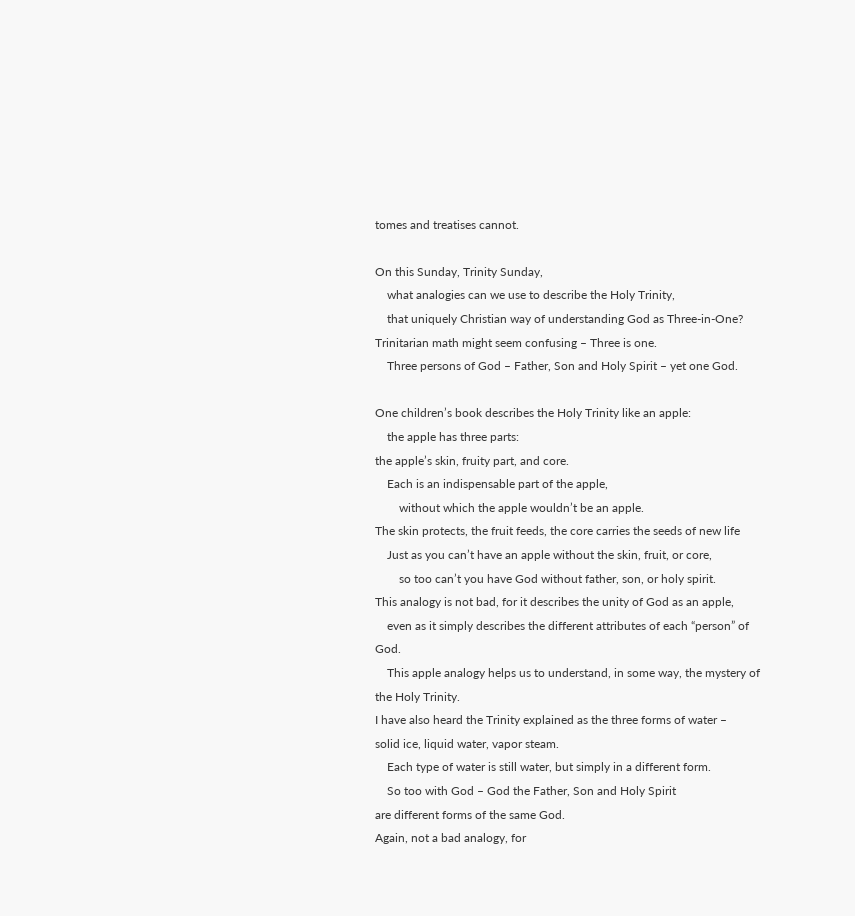tomes and treatises cannot.

On this Sunday, Trinity Sunday,
    what analogies can we use to describe the Holy Trinity,
    that uniquely Christian way of understanding God as Three-in-One?
Trinitarian math might seem confusing – Three is one.
    Three persons of God – Father, Son and Holy Spirit – yet one God.

One children’s book describes the Holy Trinity like an apple:
    the apple has three parts:
the apple’s skin, fruity part, and core.
    Each is an indispensable part of the apple,
        without which the apple wouldn’t be an apple.
The skin protects, the fruit feeds, the core carries the seeds of new life
    Just as you can’t have an apple without the skin, fruit, or core,
        so too can’t you have God without father, son, or holy spirit.
This analogy is not bad, for it describes the unity of God as an apple,
    even as it simply describes the different attributes of each “person” of God.
    This apple analogy helps us to understand, in some way, the mystery of the Holy Trinity.
I have also heard the Trinity explained as the three forms of water –
solid ice, liquid water, vapor steam.
    Each type of water is still water, but simply in a different form.
    So too with God – God the Father, Son and Holy Spirit
are different forms of the same God.
Again, not a bad analogy, for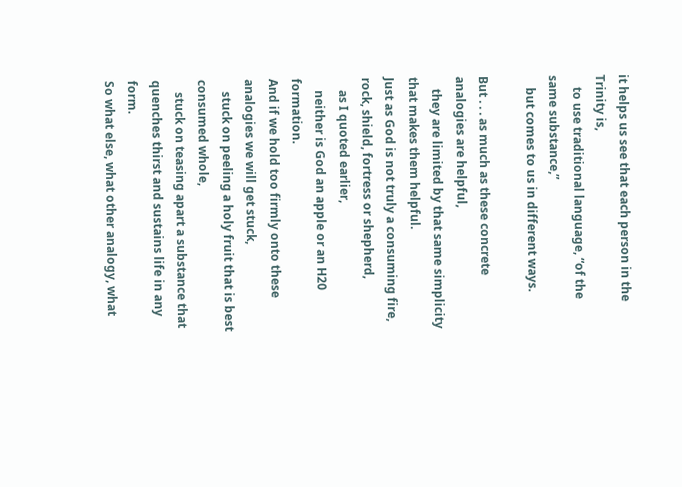it helps us see that each person in the Trinity is,
    to use traditional language, “of the same substance,”
    but comes to us in different ways.

But . . . as much as these concrete analogies are helpful,
    they are limited by that same simplicity that makes them helpful.
Just as God is not truly a consuming fire, rock, shield, fortress or shepherd,
    as I quoted earlier,
    neither is God an apple or an H20 formation.
And if we hold too firmly onto these analogies we will get stuck,
    stuck on peeling a holy fruit that is best consumed whole,
    stuck on teasing apart a substance that quenches thirst and sustains life in any form.
So what else, what other analogy, what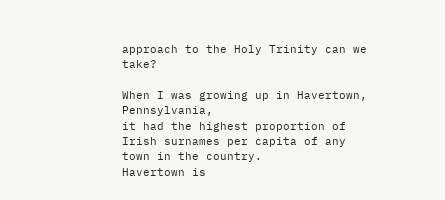approach to the Holy Trinity can we take?

When I was growing up in Havertown, Pennsylvania,
it had the highest proportion of Irish surnames per capita of any town in the country.
Havertown is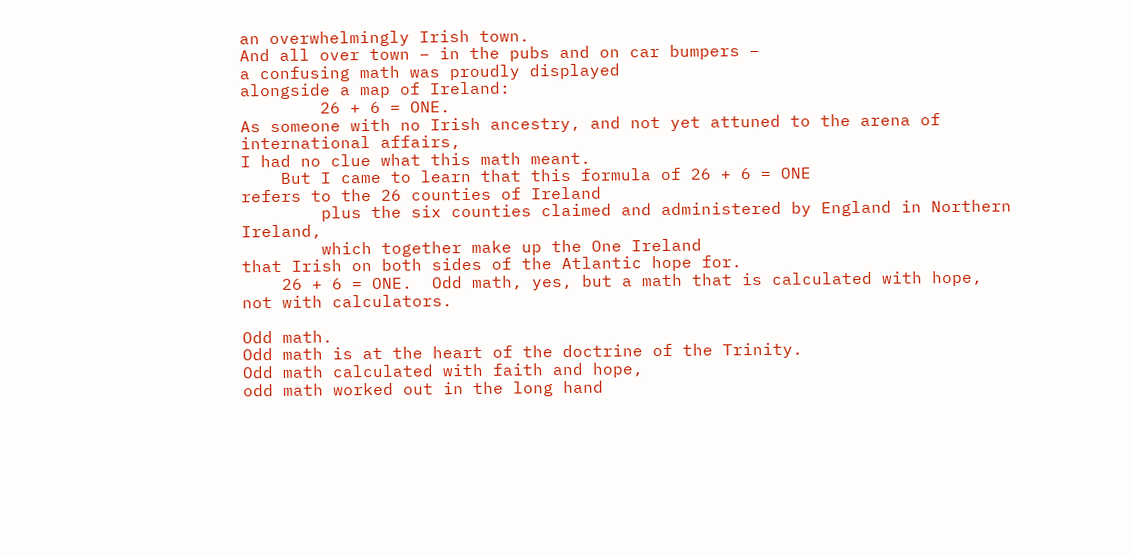an overwhelmingly Irish town.
And all over town – in the pubs and on car bumpers –
a confusing math was proudly displayed
alongside a map of Ireland:
        26 + 6 = ONE.
As someone with no Irish ancestry, and not yet attuned to the arena of international affairs,
I had no clue what this math meant.
    But I came to learn that this formula of 26 + 6 = ONE
refers to the 26 counties of Ireland
        plus the six counties claimed and administered by England in Northern Ireland,
        which together make up the One Ireland
that Irish on both sides of the Atlantic hope for.
    26 + 6 = ONE.  Odd math, yes, but a math that is calculated with hope,
not with calculators.

Odd math.
Odd math is at the heart of the doctrine of the Trinity.
Odd math calculated with faith and hope,
odd math worked out in the long hand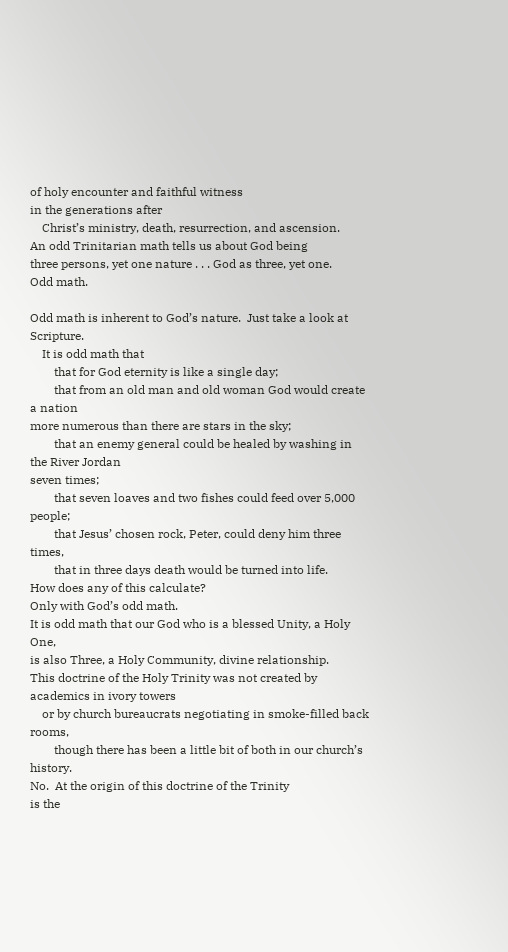of holy encounter and faithful witness
in the generations after
    Christ’s ministry, death, resurrection, and ascension.
An odd Trinitarian math tells us about God being
three persons, yet one nature . . . God as three, yet one.
Odd math.

Odd math is inherent to God’s nature.  Just take a look at Scripture.
    It is odd math that
        that for God eternity is like a single day;
        that from an old man and old woman God would create a nation
more numerous than there are stars in the sky;
        that an enemy general could be healed by washing in the River Jordan
seven times;
        that seven loaves and two fishes could feed over 5,000 people;
        that Jesus’ chosen rock, Peter, could deny him three times,
        that in three days death would be turned into life.
How does any of this calculate?
Only with God’s odd math.
It is odd math that our God who is a blessed Unity, a Holy One,
is also Three, a Holy Community, divine relationship.
This doctrine of the Holy Trinity was not created by academics in ivory towers
    or by church bureaucrats negotiating in smoke-filled back rooms,
        though there has been a little bit of both in our church’s history.
No.  At the origin of this doctrine of the Trinity
is the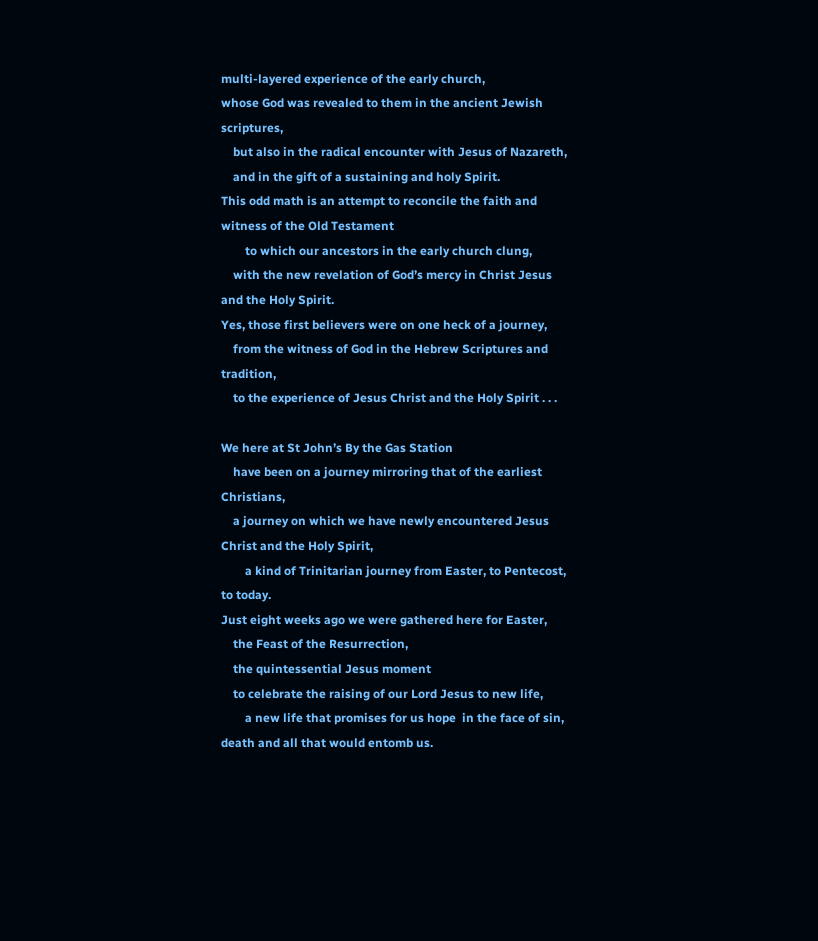multi-layered experience of the early church,
whose God was revealed to them in the ancient Jewish scriptures,
    but also in the radical encounter with Jesus of Nazareth,
    and in the gift of a sustaining and holy Spirit.
This odd math is an attempt to reconcile the faith and witness of the Old Testament
        to which our ancestors in the early church clung,
    with the new revelation of God’s mercy in Christ Jesus and the Holy Spirit.
Yes, those first believers were on one heck of a journey,
    from the witness of God in the Hebrew Scriptures and tradition,
    to the experience of Jesus Christ and the Holy Spirit . . .

We here at St John’s By the Gas Station
    have been on a journey mirroring that of the earliest Christians,
    a journey on which we have newly encountered Jesus Christ and the Holy Spirit,
        a kind of Trinitarian journey from Easter, to Pentecost, to today.
Just eight weeks ago we were gathered here for Easter,
    the Feast of the Resurrection,
    the quintessential Jesus moment
    to celebrate the raising of our Lord Jesus to new life,
        a new life that promises for us hope  in the face of sin,
death and all that would entomb us.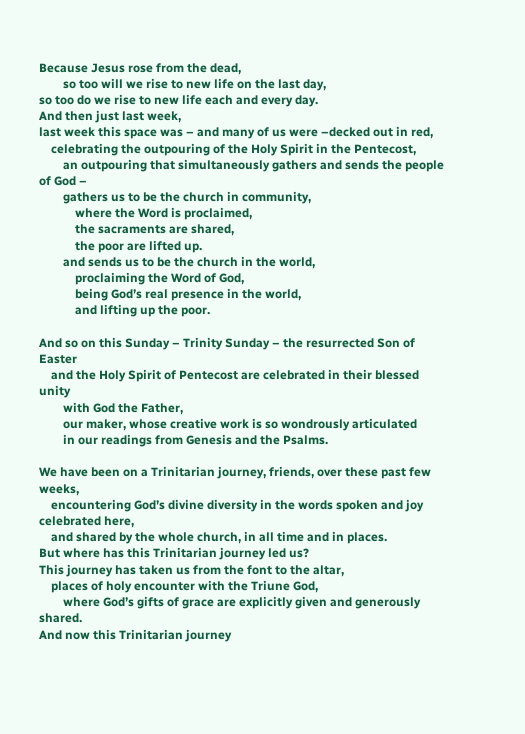Because Jesus rose from the dead,
        so too will we rise to new life on the last day,
so too do we rise to new life each and every day.
And then just last week,
last week this space was – and many of us were –decked out in red,
    celebrating the outpouring of the Holy Spirit in the Pentecost,
        an outpouring that simultaneously gathers and sends the people of God –
        gathers us to be the church in community,
            where the Word is proclaimed,
            the sacraments are shared,
            the poor are lifted up.
        and sends us to be the church in the world,
            proclaiming the Word of God,
            being God’s real presence in the world,
            and lifting up the poor.

And so on this Sunday – Trinity Sunday – the resurrected Son of Easter
    and the Holy Spirit of Pentecost are celebrated in their blessed unity
        with God the Father,
        our maker, whose creative work is so wondrously articulated
        in our readings from Genesis and the Psalms.

We have been on a Trinitarian journey, friends, over these past few weeks,
    encountering God’s divine diversity in the words spoken and joy celebrated here,
    and shared by the whole church, in all time and in places.
But where has this Trinitarian journey led us?
This journey has taken us from the font to the altar,
    places of holy encounter with the Triune God,
        where God’s gifts of grace are explicitly given and generously shared.
And now this Trinitarian journey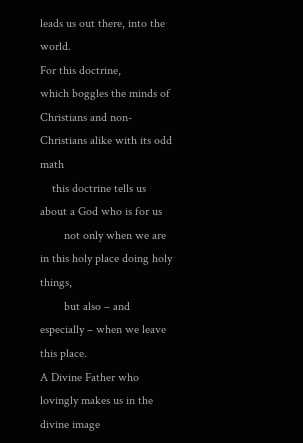leads us out there, into the world.
For this doctrine,
which boggles the minds of Christians and non-Christians alike with its odd math
    this doctrine tells us about a God who is for us
        not only when we are in this holy place doing holy things,
        but also – and especially – when we leave this place.
A Divine Father who lovingly makes us in the divine image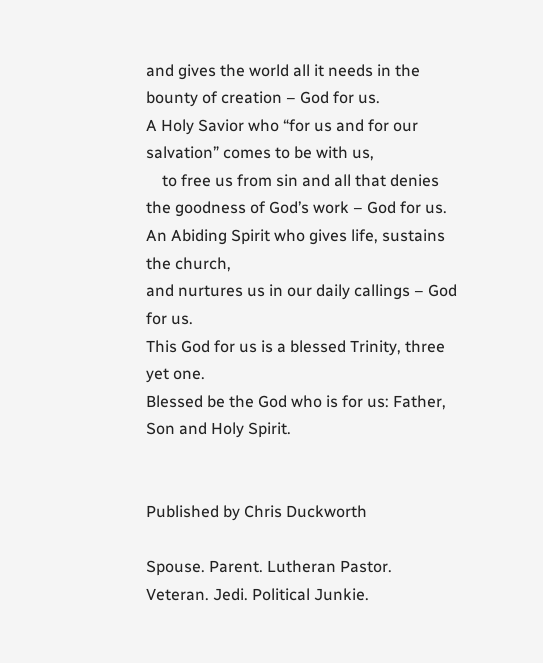and gives the world all it needs in the bounty of creation – God for us.
A Holy Savior who “for us and for our salvation” comes to be with us,
    to free us from sin and all that denies the goodness of God’s work – God for us.
An Abiding Spirit who gives life, sustains the church,
and nurtures us in our daily callings – God for us.
This God for us is a blessed Trinity, three yet one.
Blessed be the God who is for us: Father, Son and Holy Spirit.


Published by Chris Duckworth

Spouse. Parent. Lutheran Pastor. Veteran. Jedi. Political Junkie.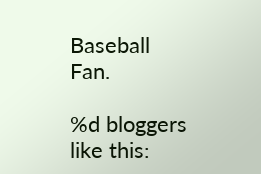Baseball Fan.

%d bloggers like this: